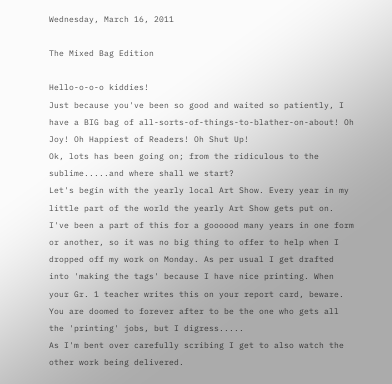Wednesday, March 16, 2011

The Mixed Bag Edition

Hello-o-o-o kiddies!
Just because you've been so good and waited so patiently, I have a BIG bag of all-sorts-of-things-to-blather-on-about! Oh Joy! Oh Happiest of Readers! Oh Shut Up!
Ok, lots has been going on; from the ridiculous to the sublime.....and where shall we start?
Let's begin with the yearly local Art Show. Every year in my little part of the world the yearly Art Show gets put on. I've been a part of this for a goooood many years in one form or another, so it was no big thing to offer to help when I dropped off my work on Monday. As per usual I get drafted into 'making the tags' because I have nice printing. When your Gr. 1 teacher writes this on your report card, beware. You are doomed to forever after to be the one who gets all the 'printing' jobs, but I digress.....
As I'm bent over carefully scribing I get to also watch the other work being delivered.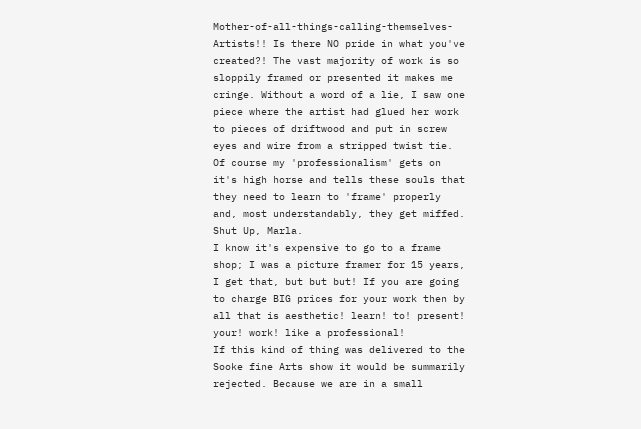Mother-of-all-things-calling-themselves-Artists!! Is there NO pride in what you've created?! The vast majority of work is so sloppily framed or presented it makes me cringe. Without a word of a lie, I saw one piece where the artist had glued her work to pieces of driftwood and put in screw eyes and wire from a stripped twist tie. Of course my 'professionalism' gets on it's high horse and tells these souls that they need to learn to 'frame' properly and, most understandably, they get miffed. Shut Up, Marla.
I know it's expensive to go to a frame shop; I was a picture framer for 15 years, I get that, but but but! If you are going to charge BIG prices for your work then by all that is aesthetic! learn! to! present! your! work! like a professional!
If this kind of thing was delivered to the Sooke fine Arts show it would be summarily rejected. Because we are in a small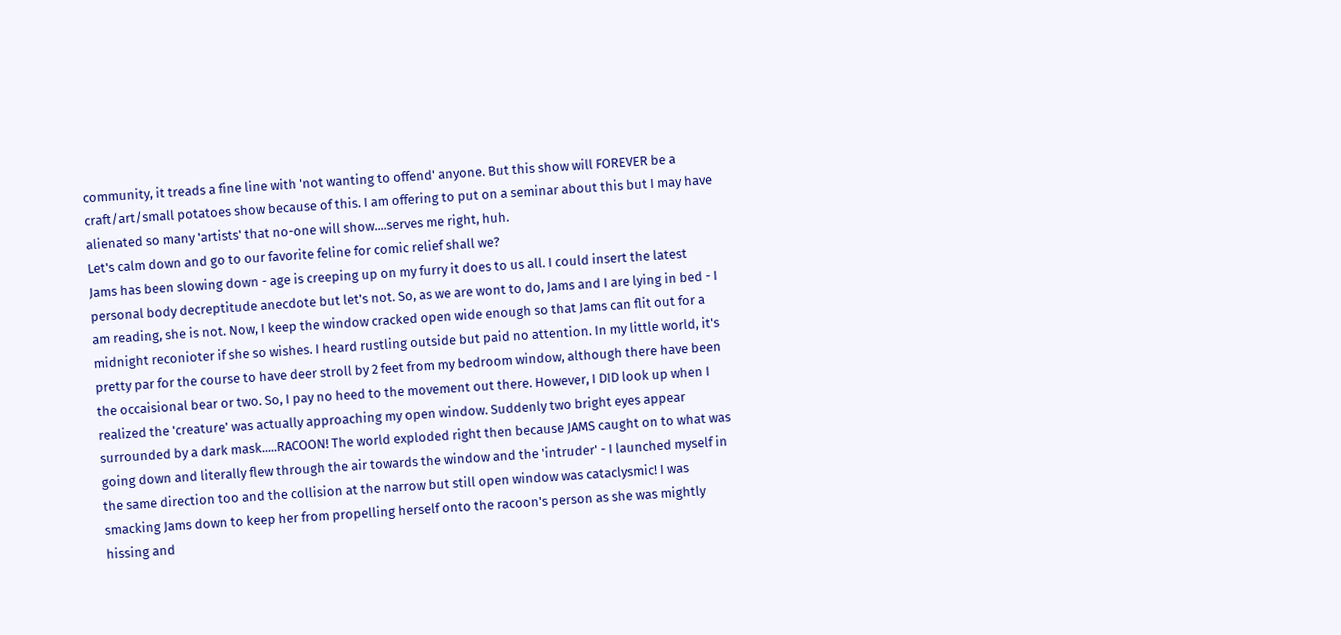community, it treads a fine line with 'not wanting to offend' anyone. But this show will FOREVER be a craft/art/small potatoes show because of this. I am offering to put on a seminar about this but I may have alienated so many 'artists' that no-one will show....serves me right, huh.
Let's calm down and go to our favorite feline for comic relief shall we?
Jams has been slowing down - age is creeping up on my furry it does to us all. I could insert the latest personal body decreptitude anecdote but let's not. So, as we are wont to do, Jams and I are lying in bed - I am reading, she is not. Now, I keep the window cracked open wide enough so that Jams can flit out for a midnight reconioter if she so wishes. I heard rustling outside but paid no attention. In my little world, it's pretty par for the course to have deer stroll by 2 feet from my bedroom window, although there have been the occaisional bear or two. So, I pay no heed to the movement out there. However, I DID look up when I realized the 'creature' was actually approaching my open window. Suddenly two bright eyes appear surrounded by a dark mask.....RACOON! The world exploded right then because JAMS caught on to what was going down and literally flew through the air towards the window and the 'intruder' - I launched myself in the same direction too and the collision at the narrow but still open window was cataclysmic! I was smacking Jams down to keep her from propelling herself onto the racoon's person as she was mightly hissing and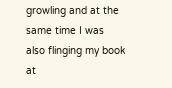growling and at the same time I was also flinging my book at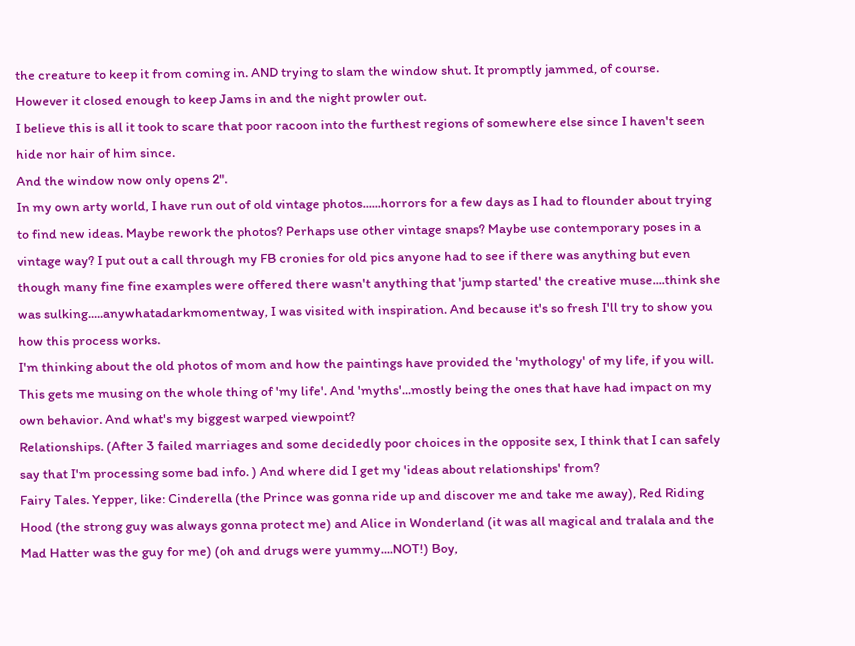the creature to keep it from coming in. AND trying to slam the window shut. It promptly jammed, of course.
However it closed enough to keep Jams in and the night prowler out.
I believe this is all it took to scare that poor racoon into the furthest regions of somewhere else since I haven't seen hide nor hair of him since.
And the window now only opens 2".
In my own arty world, I have run out of old vintage photos......horrors for a few days as I had to flounder about trying to find new ideas. Maybe rework the photos? Perhaps use other vintage snaps? Maybe use contemporary poses in a vintage way? I put out a call through my FB cronies for old pics anyone had to see if there was anything but even though many fine fine examples were offered there wasn't anything that 'jump started' the creative muse....think she was sulking.....anywhatadarkmomentway, I was visited with inspiration. And because it's so fresh I'll try to show you how this process works.
I'm thinking about the old photos of mom and how the paintings have provided the 'mythology' of my life, if you will. This gets me musing on the whole thing of 'my life'. And 'myths'...mostly being the ones that have had impact on my own behavior. And what's my biggest warped viewpoint?
Relationships. (After 3 failed marriages and some decidedly poor choices in the opposite sex, I think that I can safely say that I'm processing some bad info. ) And where did I get my 'ideas about relationships' from?
Fairy Tales. Yepper, like: Cinderella (the Prince was gonna ride up and discover me and take me away), Red Riding Hood (the strong guy was always gonna protect me) and Alice in Wonderland (it was all magical and tralala and the Mad Hatter was the guy for me) (oh and drugs were yummy....NOT!) Boy,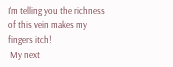I'm telling you the richness of this vein makes my fingers itch!
 My next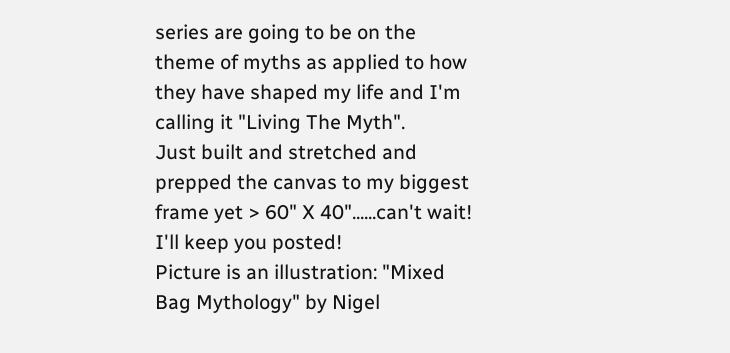series are going to be on the theme of myths as applied to how they have shaped my life and I'm calling it "Living The Myth".
Just built and stretched and prepped the canvas to my biggest frame yet > 60" X 40"......can't wait! I'll keep you posted!
Picture is an illustration: "Mixed Bag Mythology" by Nigel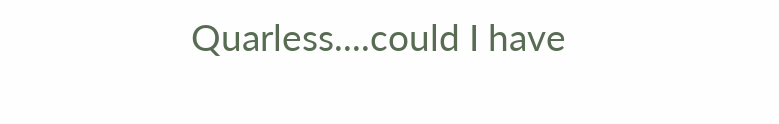Quarless....could I have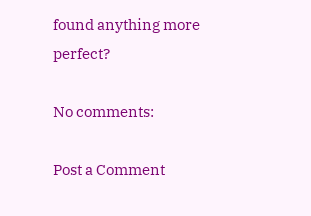found anything more perfect?

No comments:

Post a Comment